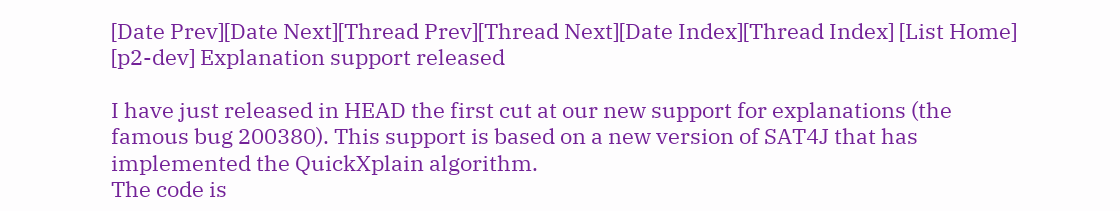[Date Prev][Date Next][Thread Prev][Thread Next][Date Index][Thread Index] [List Home]
[p2-dev] Explanation support released

I have just released in HEAD the first cut at our new support for explanations (the famous bug 200380). This support is based on a new version of SAT4J that has implemented the QuickXplain algorithm.
The code is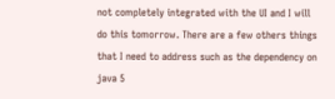not completely integrated with the UI and I will do this tomorrow. There are a few others things that I need to address such as the dependency on java 5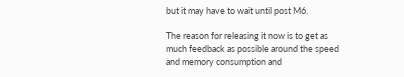but it may have to wait until post M6.

The reason for releasing it now is to get as much feedback as possible around the speed and memory consumption and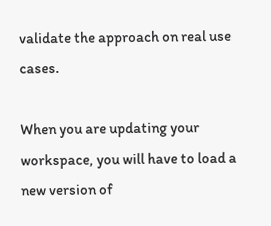validate the approach on real use cases.

When you are updating your workspace, you will have to load a new version of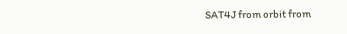SAT4J from orbit from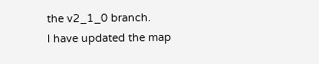the v2_1_0 branch.
I have updated the map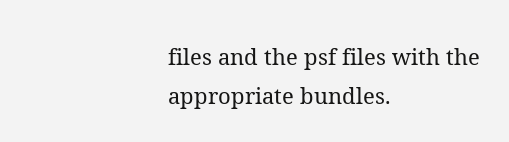files and the psf files with the appropriate bundles.